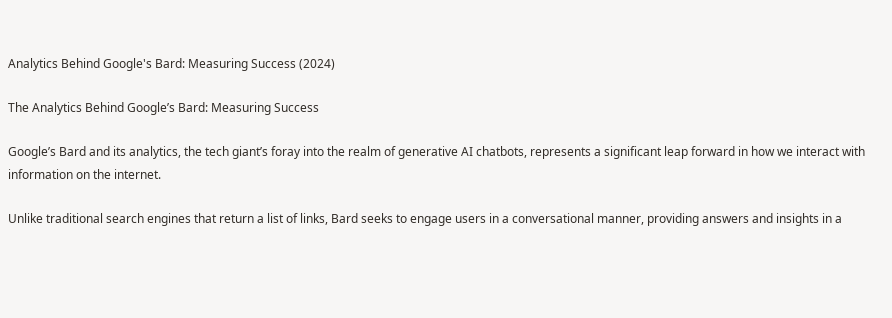Analytics Behind Google's Bard: Measuring Success (2024)

The Analytics Behind Google’s Bard: Measuring Success

Google’s Bard and its analytics, the tech giant’s foray into the realm of generative AI chatbots, represents a significant leap forward in how we interact with information on the internet.

Unlike traditional search engines that return a list of links, Bard seeks to engage users in a conversational manner, providing answers and insights in a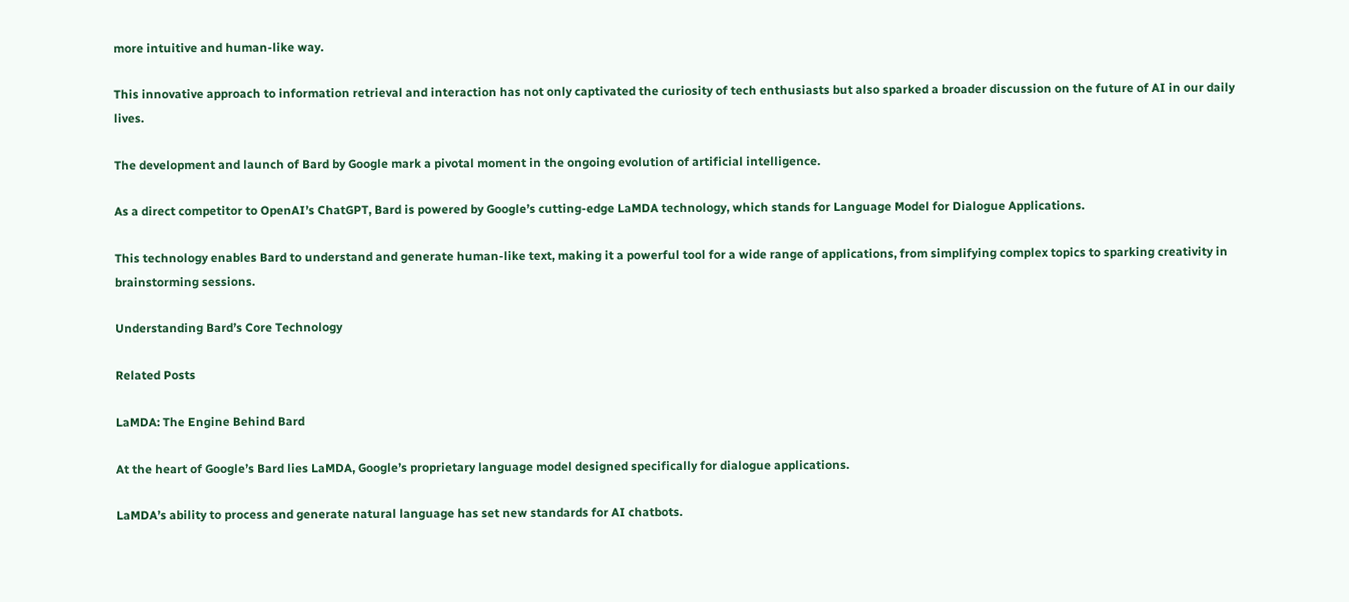more intuitive and human-like way.

This innovative approach to information retrieval and interaction has not only captivated the curiosity of tech enthusiasts but also sparked a broader discussion on the future of AI in our daily lives.

The development and launch of Bard by Google mark a pivotal moment in the ongoing evolution of artificial intelligence.

As a direct competitor to OpenAI’s ChatGPT, Bard is powered by Google’s cutting-edge LaMDA technology, which stands for Language Model for Dialogue Applications.

This technology enables Bard to understand and generate human-like text, making it a powerful tool for a wide range of applications, from simplifying complex topics to sparking creativity in brainstorming sessions.

Understanding Bard’s Core Technology

Related Posts

LaMDA: The Engine Behind Bard

At the heart of Google’s Bard lies LaMDA, Google’s proprietary language model designed specifically for dialogue applications.

LaMDA’s ability to process and generate natural language has set new standards for AI chatbots.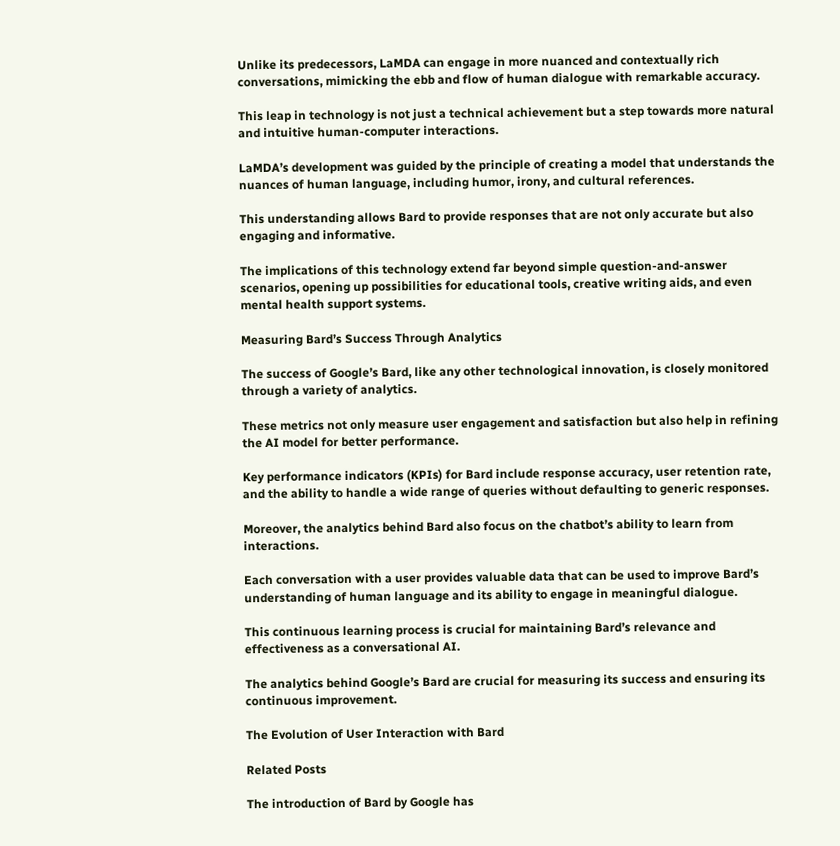Unlike its predecessors, LaMDA can engage in more nuanced and contextually rich conversations, mimicking the ebb and flow of human dialogue with remarkable accuracy.

This leap in technology is not just a technical achievement but a step towards more natural and intuitive human-computer interactions.

LaMDA’s development was guided by the principle of creating a model that understands the nuances of human language, including humor, irony, and cultural references.

This understanding allows Bard to provide responses that are not only accurate but also engaging and informative.

The implications of this technology extend far beyond simple question-and-answer scenarios, opening up possibilities for educational tools, creative writing aids, and even mental health support systems.

Measuring Bard’s Success Through Analytics

The success of Google’s Bard, like any other technological innovation, is closely monitored through a variety of analytics.

These metrics not only measure user engagement and satisfaction but also help in refining the AI model for better performance.

Key performance indicators (KPIs) for Bard include response accuracy, user retention rate, and the ability to handle a wide range of queries without defaulting to generic responses.

Moreover, the analytics behind Bard also focus on the chatbot’s ability to learn from interactions.

Each conversation with a user provides valuable data that can be used to improve Bard’s understanding of human language and its ability to engage in meaningful dialogue.

This continuous learning process is crucial for maintaining Bard’s relevance and effectiveness as a conversational AI.

The analytics behind Google’s Bard are crucial for measuring its success and ensuring its continuous improvement.

The Evolution of User Interaction with Bard

Related Posts

The introduction of Bard by Google has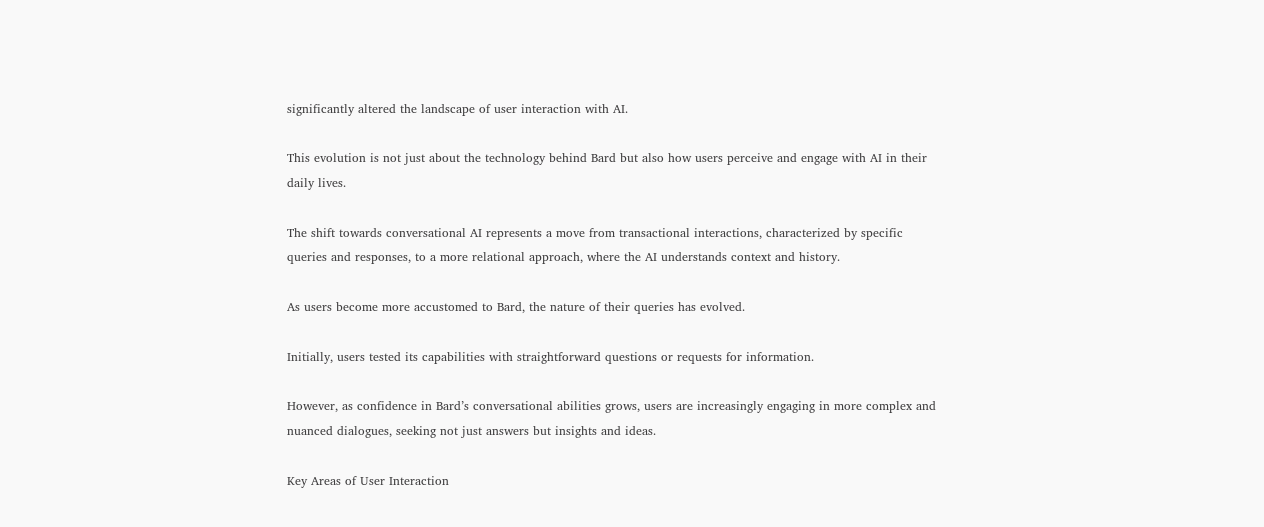significantly altered the landscape of user interaction with AI.

This evolution is not just about the technology behind Bard but also how users perceive and engage with AI in their daily lives.

The shift towards conversational AI represents a move from transactional interactions, characterized by specific queries and responses, to a more relational approach, where the AI understands context and history.

As users become more accustomed to Bard, the nature of their queries has evolved.

Initially, users tested its capabilities with straightforward questions or requests for information.

However, as confidence in Bard’s conversational abilities grows, users are increasingly engaging in more complex and nuanced dialogues, seeking not just answers but insights and ideas.

Key Areas of User Interaction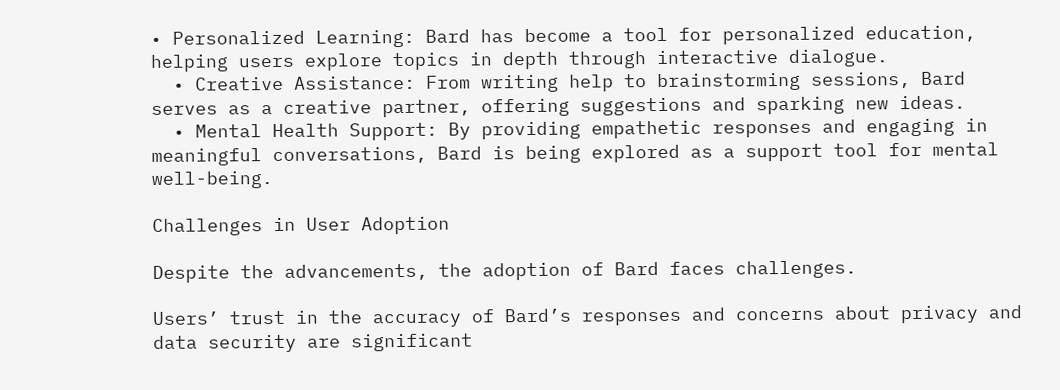• Personalized Learning: Bard has become a tool for personalized education, helping users explore topics in depth through interactive dialogue.
  • Creative Assistance: From writing help to brainstorming sessions, Bard serves as a creative partner, offering suggestions and sparking new ideas.
  • Mental Health Support: By providing empathetic responses and engaging in meaningful conversations, Bard is being explored as a support tool for mental well-being.

Challenges in User Adoption

Despite the advancements, the adoption of Bard faces challenges.

Users’ trust in the accuracy of Bard’s responses and concerns about privacy and data security are significant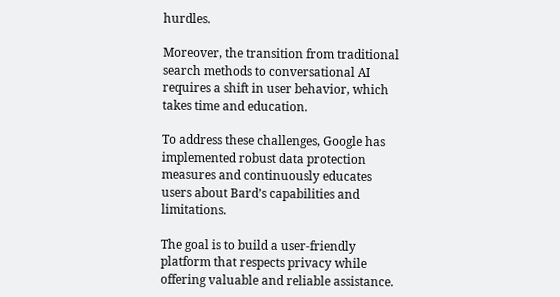hurdles.

Moreover, the transition from traditional search methods to conversational AI requires a shift in user behavior, which takes time and education.

To address these challenges, Google has implemented robust data protection measures and continuously educates users about Bard’s capabilities and limitations.

The goal is to build a user-friendly platform that respects privacy while offering valuable and reliable assistance.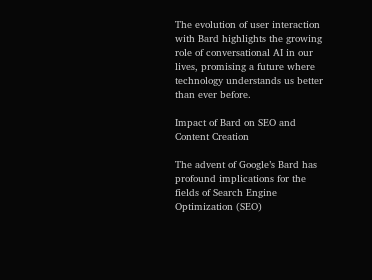The evolution of user interaction with Bard highlights the growing role of conversational AI in our lives, promising a future where technology understands us better than ever before.

Impact of Bard on SEO and Content Creation

The advent of Google’s Bard has profound implications for the fields of Search Engine Optimization (SEO)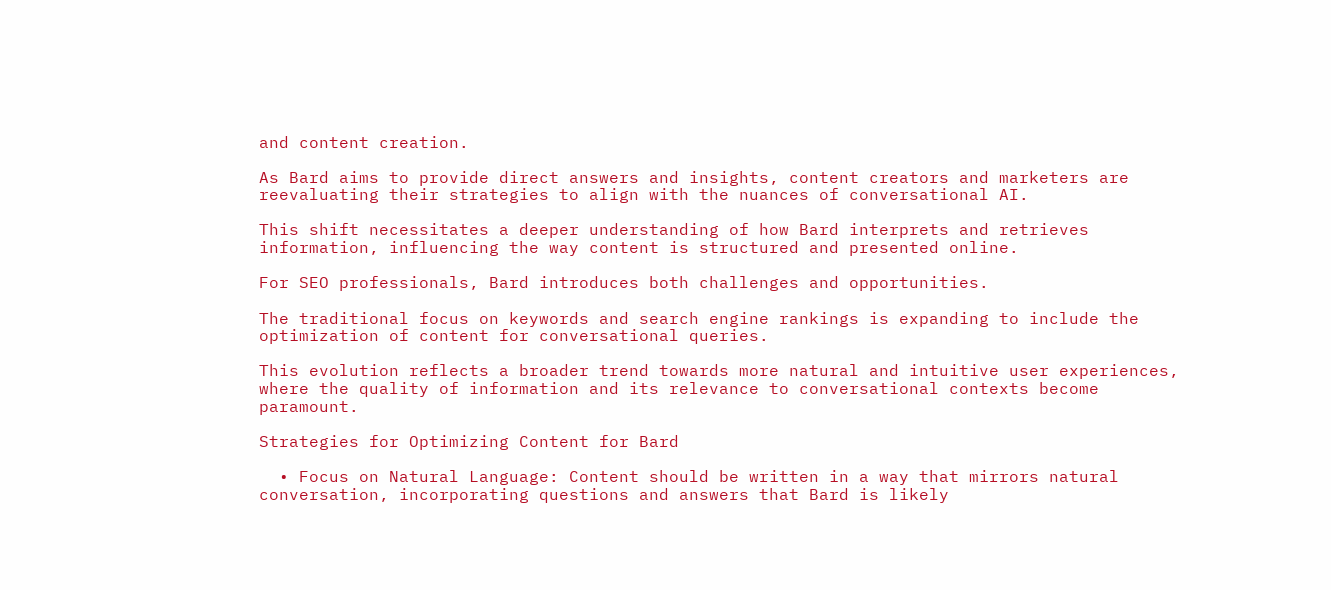and content creation.

As Bard aims to provide direct answers and insights, content creators and marketers are reevaluating their strategies to align with the nuances of conversational AI.

This shift necessitates a deeper understanding of how Bard interprets and retrieves information, influencing the way content is structured and presented online.

For SEO professionals, Bard introduces both challenges and opportunities.

The traditional focus on keywords and search engine rankings is expanding to include the optimization of content for conversational queries.

This evolution reflects a broader trend towards more natural and intuitive user experiences, where the quality of information and its relevance to conversational contexts become paramount.

Strategies for Optimizing Content for Bard

  • Focus on Natural Language: Content should be written in a way that mirrors natural conversation, incorporating questions and answers that Bard is likely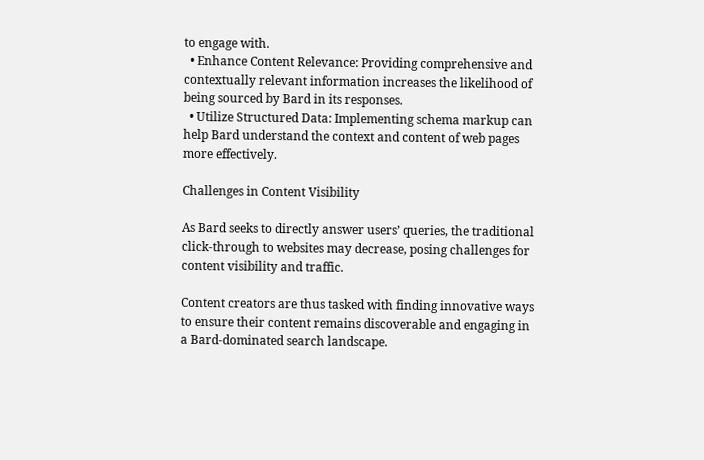to engage with.
  • Enhance Content Relevance: Providing comprehensive and contextually relevant information increases the likelihood of being sourced by Bard in its responses.
  • Utilize Structured Data: Implementing schema markup can help Bard understand the context and content of web pages more effectively.

Challenges in Content Visibility

As Bard seeks to directly answer users’ queries, the traditional click-through to websites may decrease, posing challenges for content visibility and traffic.

Content creators are thus tasked with finding innovative ways to ensure their content remains discoverable and engaging in a Bard-dominated search landscape.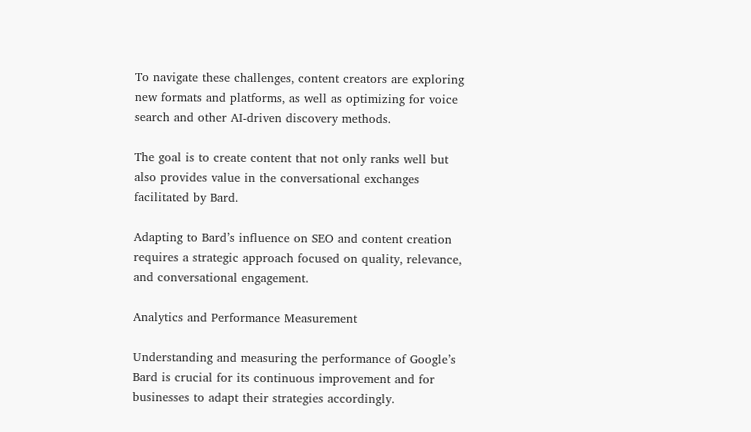To navigate these challenges, content creators are exploring new formats and platforms, as well as optimizing for voice search and other AI-driven discovery methods.

The goal is to create content that not only ranks well but also provides value in the conversational exchanges facilitated by Bard.

Adapting to Bard’s influence on SEO and content creation requires a strategic approach focused on quality, relevance, and conversational engagement.

Analytics and Performance Measurement

Understanding and measuring the performance of Google’s Bard is crucial for its continuous improvement and for businesses to adapt their strategies accordingly.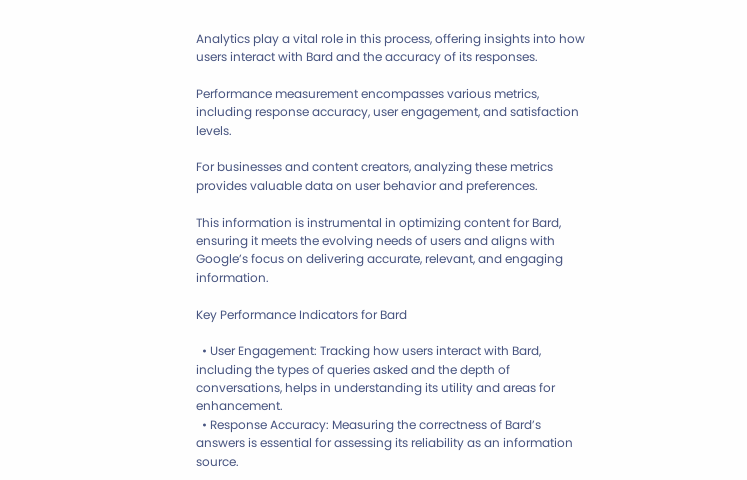Analytics play a vital role in this process, offering insights into how users interact with Bard and the accuracy of its responses.

Performance measurement encompasses various metrics, including response accuracy, user engagement, and satisfaction levels.

For businesses and content creators, analyzing these metrics provides valuable data on user behavior and preferences.

This information is instrumental in optimizing content for Bard, ensuring it meets the evolving needs of users and aligns with Google’s focus on delivering accurate, relevant, and engaging information.

Key Performance Indicators for Bard

  • User Engagement: Tracking how users interact with Bard, including the types of queries asked and the depth of conversations, helps in understanding its utility and areas for enhancement.
  • Response Accuracy: Measuring the correctness of Bard’s answers is essential for assessing its reliability as an information source.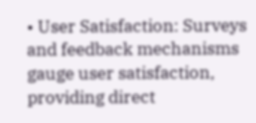• User Satisfaction: Surveys and feedback mechanisms gauge user satisfaction, providing direct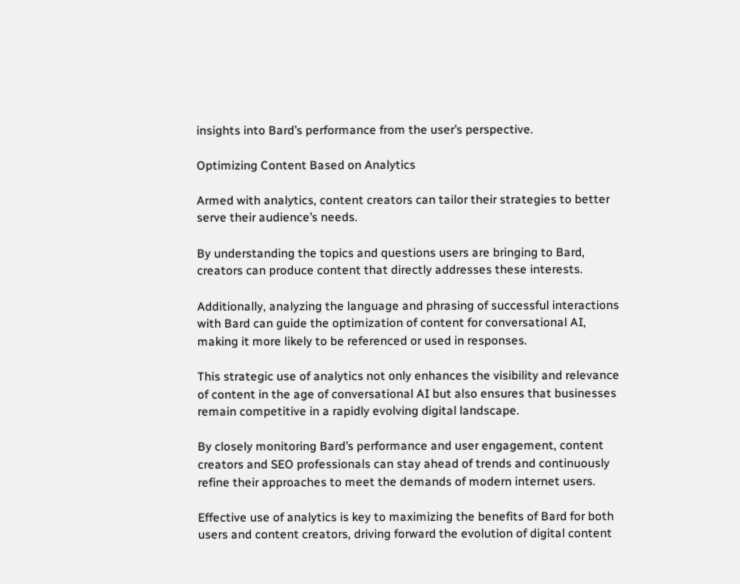insights into Bard’s performance from the user’s perspective.

Optimizing Content Based on Analytics

Armed with analytics, content creators can tailor their strategies to better serve their audience’s needs.

By understanding the topics and questions users are bringing to Bard, creators can produce content that directly addresses these interests.

Additionally, analyzing the language and phrasing of successful interactions with Bard can guide the optimization of content for conversational AI, making it more likely to be referenced or used in responses.

This strategic use of analytics not only enhances the visibility and relevance of content in the age of conversational AI but also ensures that businesses remain competitive in a rapidly evolving digital landscape.

By closely monitoring Bard’s performance and user engagement, content creators and SEO professionals can stay ahead of trends and continuously refine their approaches to meet the demands of modern internet users.

Effective use of analytics is key to maximizing the benefits of Bard for both users and content creators, driving forward the evolution of digital content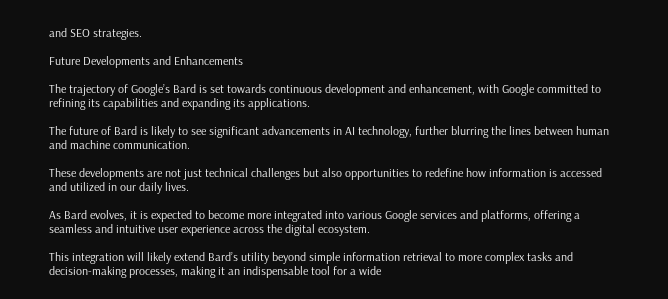and SEO strategies.

Future Developments and Enhancements

The trajectory of Google’s Bard is set towards continuous development and enhancement, with Google committed to refining its capabilities and expanding its applications.

The future of Bard is likely to see significant advancements in AI technology, further blurring the lines between human and machine communication.

These developments are not just technical challenges but also opportunities to redefine how information is accessed and utilized in our daily lives.

As Bard evolves, it is expected to become more integrated into various Google services and platforms, offering a seamless and intuitive user experience across the digital ecosystem.

This integration will likely extend Bard’s utility beyond simple information retrieval to more complex tasks and decision-making processes, making it an indispensable tool for a wide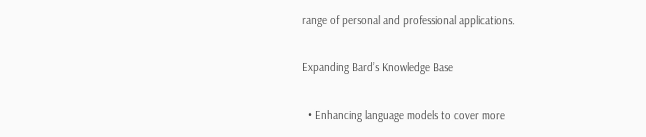range of personal and professional applications.

Expanding Bard’s Knowledge Base

  • Enhancing language models to cover more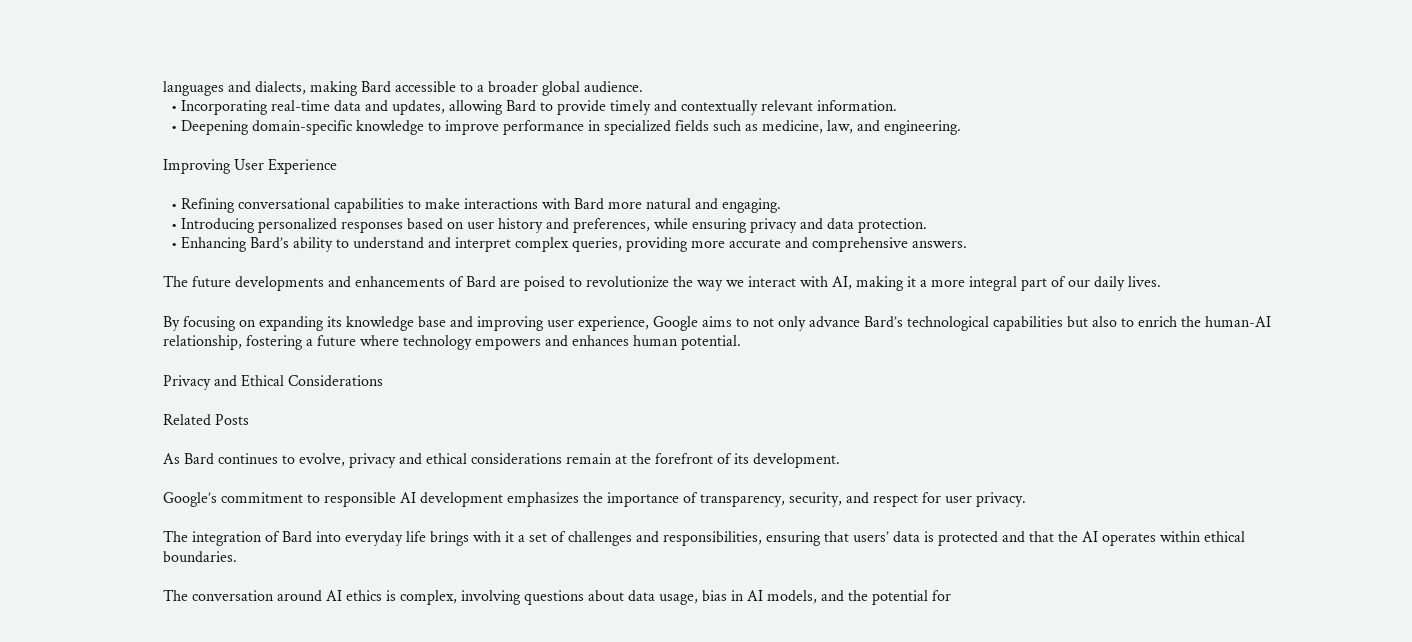languages and dialects, making Bard accessible to a broader global audience.
  • Incorporating real-time data and updates, allowing Bard to provide timely and contextually relevant information.
  • Deepening domain-specific knowledge to improve performance in specialized fields such as medicine, law, and engineering.

Improving User Experience

  • Refining conversational capabilities to make interactions with Bard more natural and engaging.
  • Introducing personalized responses based on user history and preferences, while ensuring privacy and data protection.
  • Enhancing Bard’s ability to understand and interpret complex queries, providing more accurate and comprehensive answers.

The future developments and enhancements of Bard are poised to revolutionize the way we interact with AI, making it a more integral part of our daily lives.

By focusing on expanding its knowledge base and improving user experience, Google aims to not only advance Bard’s technological capabilities but also to enrich the human-AI relationship, fostering a future where technology empowers and enhances human potential.

Privacy and Ethical Considerations

Related Posts

As Bard continues to evolve, privacy and ethical considerations remain at the forefront of its development.

Google’s commitment to responsible AI development emphasizes the importance of transparency, security, and respect for user privacy.

The integration of Bard into everyday life brings with it a set of challenges and responsibilities, ensuring that users’ data is protected and that the AI operates within ethical boundaries.

The conversation around AI ethics is complex, involving questions about data usage, bias in AI models, and the potential for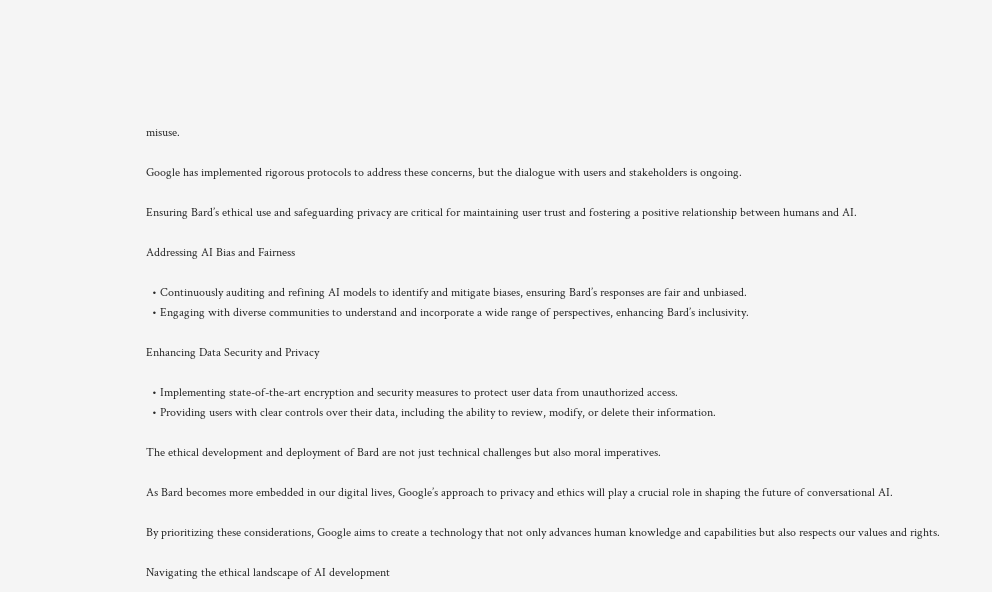misuse.

Google has implemented rigorous protocols to address these concerns, but the dialogue with users and stakeholders is ongoing.

Ensuring Bard’s ethical use and safeguarding privacy are critical for maintaining user trust and fostering a positive relationship between humans and AI.

Addressing AI Bias and Fairness

  • Continuously auditing and refining AI models to identify and mitigate biases, ensuring Bard’s responses are fair and unbiased.
  • Engaging with diverse communities to understand and incorporate a wide range of perspectives, enhancing Bard’s inclusivity.

Enhancing Data Security and Privacy

  • Implementing state-of-the-art encryption and security measures to protect user data from unauthorized access.
  • Providing users with clear controls over their data, including the ability to review, modify, or delete their information.

The ethical development and deployment of Bard are not just technical challenges but also moral imperatives.

As Bard becomes more embedded in our digital lives, Google’s approach to privacy and ethics will play a crucial role in shaping the future of conversational AI.

By prioritizing these considerations, Google aims to create a technology that not only advances human knowledge and capabilities but also respects our values and rights.

Navigating the ethical landscape of AI development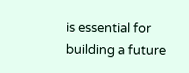is essential for building a future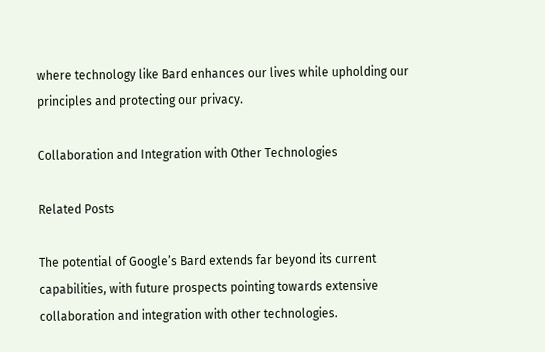where technology like Bard enhances our lives while upholding our principles and protecting our privacy.

Collaboration and Integration with Other Technologies

Related Posts

The potential of Google’s Bard extends far beyond its current capabilities, with future prospects pointing towards extensive collaboration and integration with other technologies.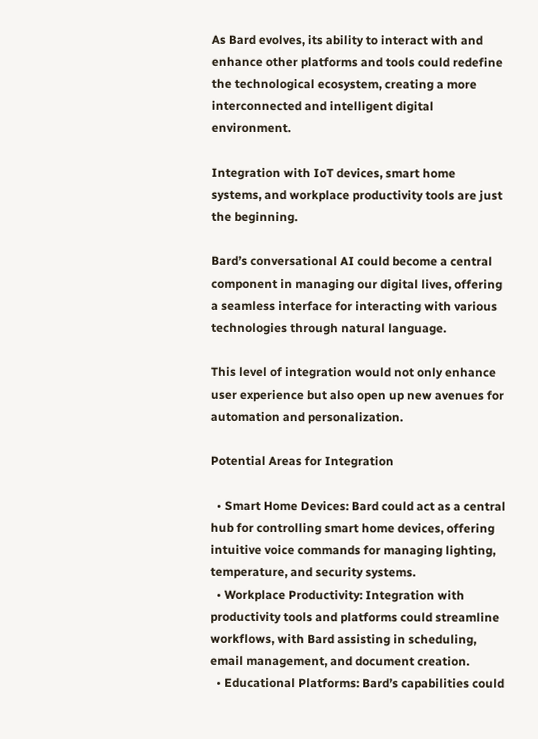As Bard evolves, its ability to interact with and enhance other platforms and tools could redefine the technological ecosystem, creating a more interconnected and intelligent digital environment.

Integration with IoT devices, smart home systems, and workplace productivity tools are just the beginning.

Bard’s conversational AI could become a central component in managing our digital lives, offering a seamless interface for interacting with various technologies through natural language.

This level of integration would not only enhance user experience but also open up new avenues for automation and personalization.

Potential Areas for Integration

  • Smart Home Devices: Bard could act as a central hub for controlling smart home devices, offering intuitive voice commands for managing lighting, temperature, and security systems.
  • Workplace Productivity: Integration with productivity tools and platforms could streamline workflows, with Bard assisting in scheduling, email management, and document creation.
  • Educational Platforms: Bard’s capabilities could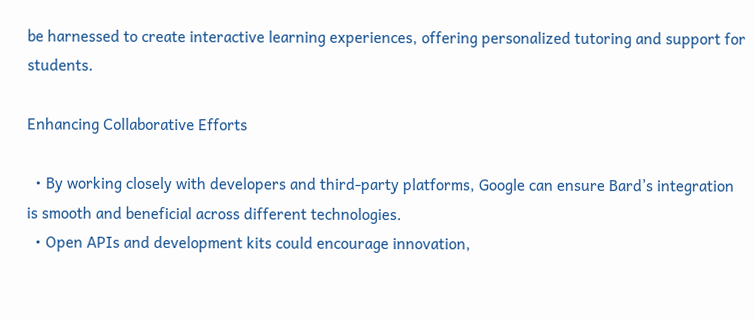be harnessed to create interactive learning experiences, offering personalized tutoring and support for students.

Enhancing Collaborative Efforts

  • By working closely with developers and third-party platforms, Google can ensure Bard’s integration is smooth and beneficial across different technologies.
  • Open APIs and development kits could encourage innovation,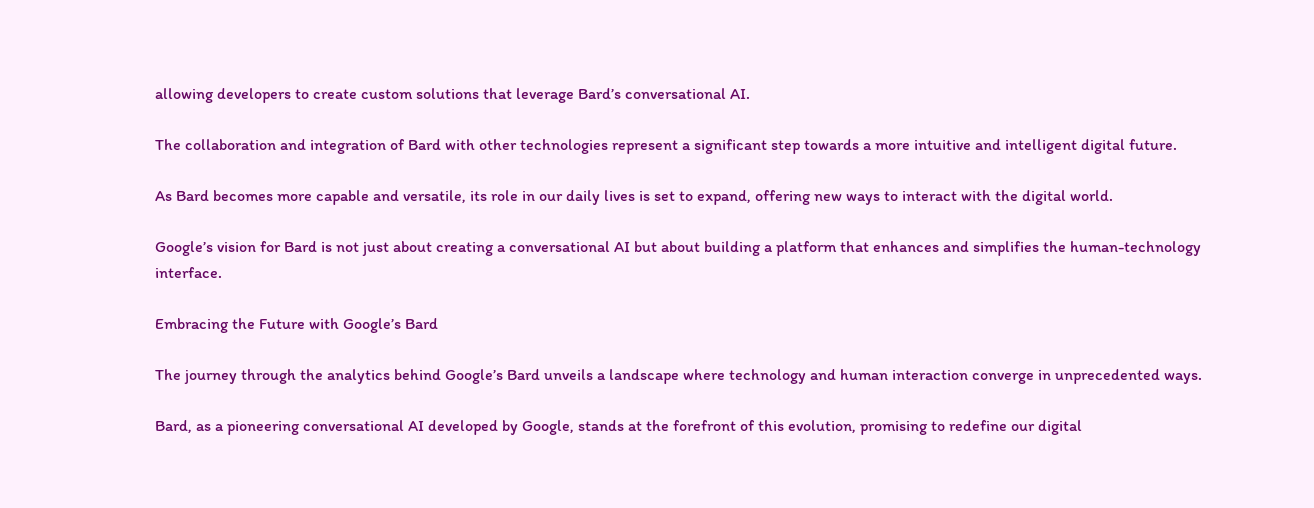allowing developers to create custom solutions that leverage Bard’s conversational AI.

The collaboration and integration of Bard with other technologies represent a significant step towards a more intuitive and intelligent digital future.

As Bard becomes more capable and versatile, its role in our daily lives is set to expand, offering new ways to interact with the digital world.

Google’s vision for Bard is not just about creating a conversational AI but about building a platform that enhances and simplifies the human-technology interface.

Embracing the Future with Google’s Bard

The journey through the analytics behind Google’s Bard unveils a landscape where technology and human interaction converge in unprecedented ways.

Bard, as a pioneering conversational AI developed by Google, stands at the forefront of this evolution, promising to redefine our digital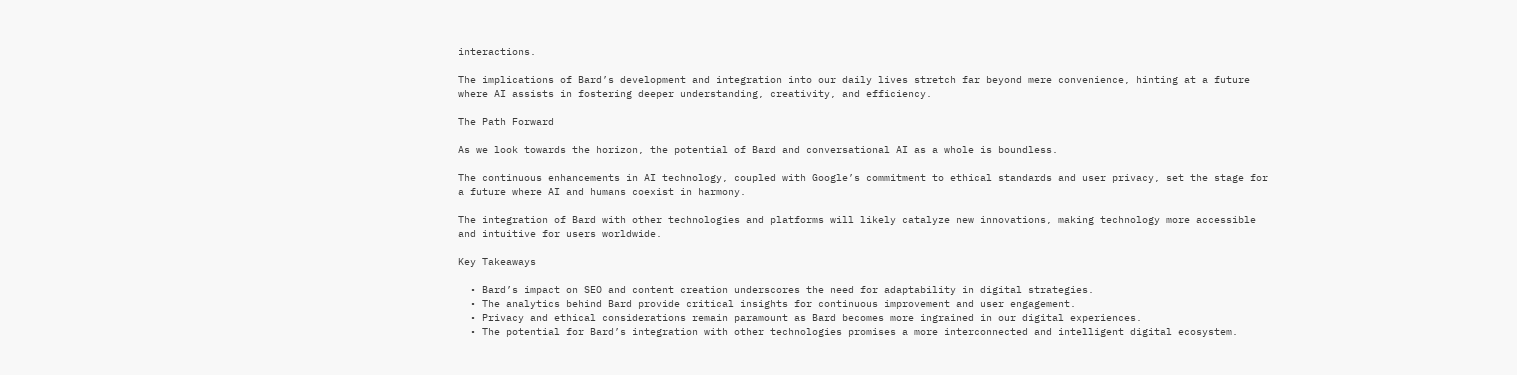interactions.

The implications of Bard’s development and integration into our daily lives stretch far beyond mere convenience, hinting at a future where AI assists in fostering deeper understanding, creativity, and efficiency.

The Path Forward

As we look towards the horizon, the potential of Bard and conversational AI as a whole is boundless.

The continuous enhancements in AI technology, coupled with Google’s commitment to ethical standards and user privacy, set the stage for a future where AI and humans coexist in harmony.

The integration of Bard with other technologies and platforms will likely catalyze new innovations, making technology more accessible and intuitive for users worldwide.

Key Takeaways

  • Bard’s impact on SEO and content creation underscores the need for adaptability in digital strategies.
  • The analytics behind Bard provide critical insights for continuous improvement and user engagement.
  • Privacy and ethical considerations remain paramount as Bard becomes more ingrained in our digital experiences.
  • The potential for Bard’s integration with other technologies promises a more interconnected and intelligent digital ecosystem.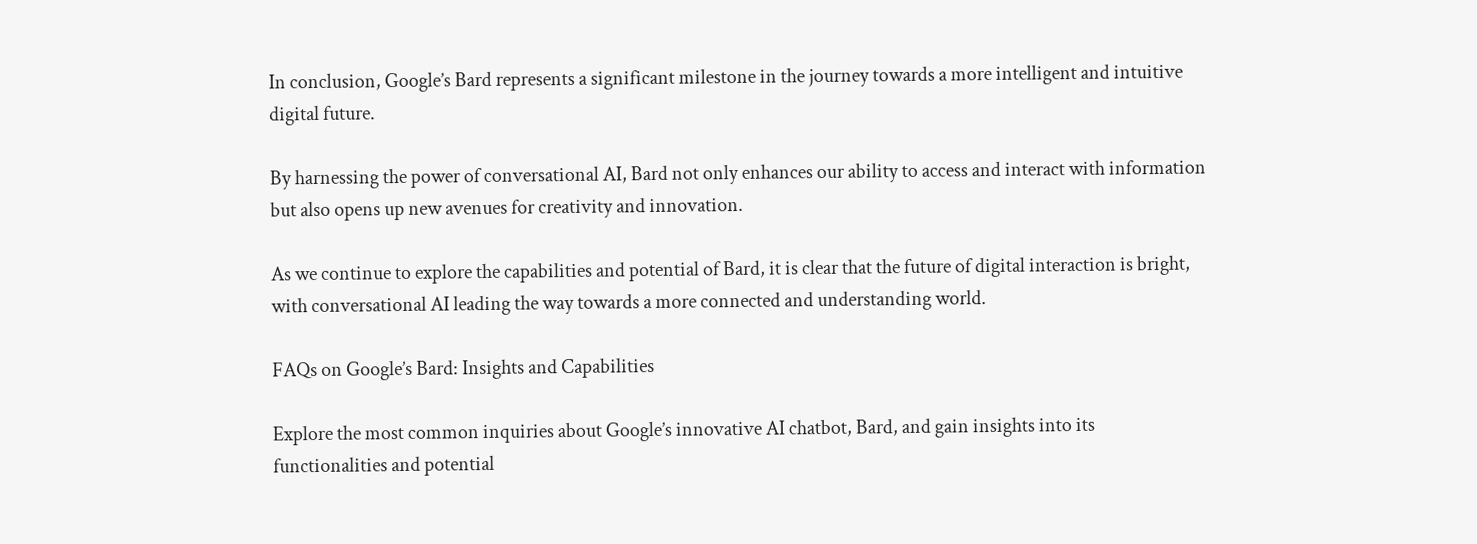In conclusion, Google’s Bard represents a significant milestone in the journey towards a more intelligent and intuitive digital future.

By harnessing the power of conversational AI, Bard not only enhances our ability to access and interact with information but also opens up new avenues for creativity and innovation.

As we continue to explore the capabilities and potential of Bard, it is clear that the future of digital interaction is bright, with conversational AI leading the way towards a more connected and understanding world.

FAQs on Google’s Bard: Insights and Capabilities

Explore the most common inquiries about Google’s innovative AI chatbot, Bard, and gain insights into its functionalities and potential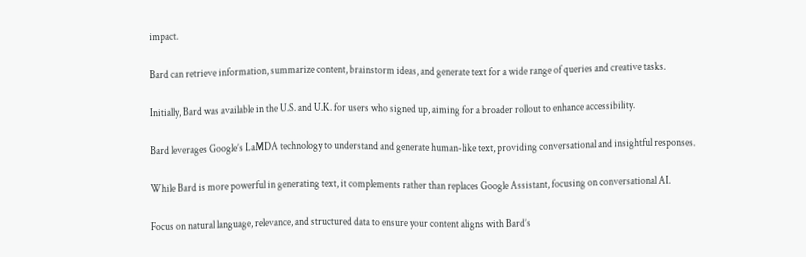impact.

Bard can retrieve information, summarize content, brainstorm ideas, and generate text for a wide range of queries and creative tasks.

Initially, Bard was available in the U.S. and U.K. for users who signed up, aiming for a broader rollout to enhance accessibility.

Bard leverages Google’s LaMDA technology to understand and generate human-like text, providing conversational and insightful responses.

While Bard is more powerful in generating text, it complements rather than replaces Google Assistant, focusing on conversational AI.

Focus on natural language, relevance, and structured data to ensure your content aligns with Bard’s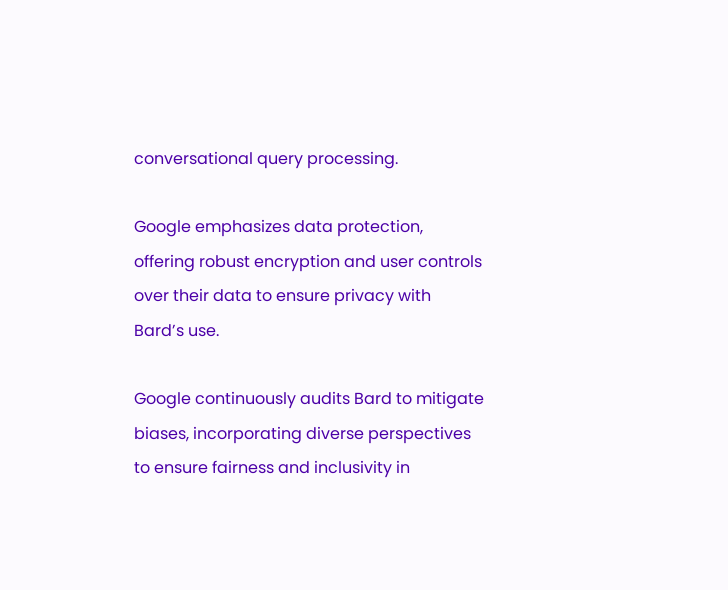conversational query processing.

Google emphasizes data protection, offering robust encryption and user controls over their data to ensure privacy with Bard’s use.

Google continuously audits Bard to mitigate biases, incorporating diverse perspectives to ensure fairness and inclusivity in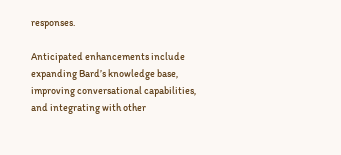responses.

Anticipated enhancements include expanding Bard’s knowledge base, improving conversational capabilities, and integrating with other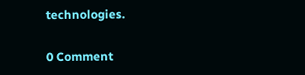technologies.

0 Comment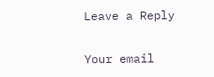Leave a Reply

Your email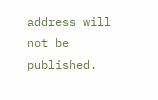address will not be published.